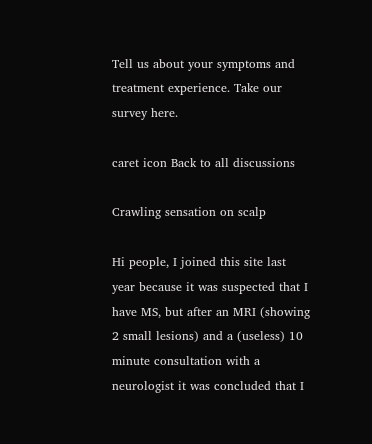Tell us about your symptoms and treatment experience. Take our survey here.

caret icon Back to all discussions

Crawling sensation on scalp

Hi people, I joined this site last year because it was suspected that I have MS, but after an MRI (showing 2 small lesions) and a (useless) 10 minute consultation with a neurologist it was concluded that I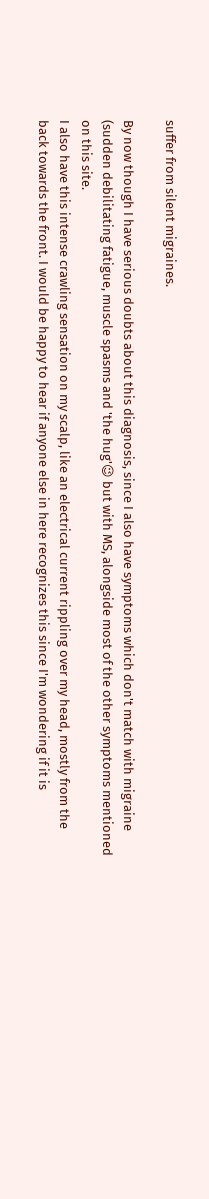suffer from silent migraines.

By now though I have serious doubts about this diagnosis, since I also have symptoms which don't match with migraine (sudden debilitating fatigue, muscle spasms and 'the hug'😉 but with MS, alongside most of the other symptoms mentioned on this site.
I also have this intense crawling sensation on my scalp, like an electrical current rippling over my head, mostly from the back towards the front. I would be happy to hear if anyone else in here recognizes this since I'm wondering if it is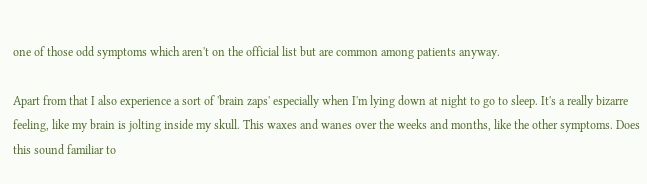one of those odd symptoms which aren't on the official list but are common among patients anyway.

Apart from that I also experience a sort of 'brain zaps' especially when I'm lying down at night to go to sleep. It's a really bizarre feeling, like my brain is jolting inside my skull. This waxes and wanes over the weeks and months, like the other symptoms. Does this sound familiar to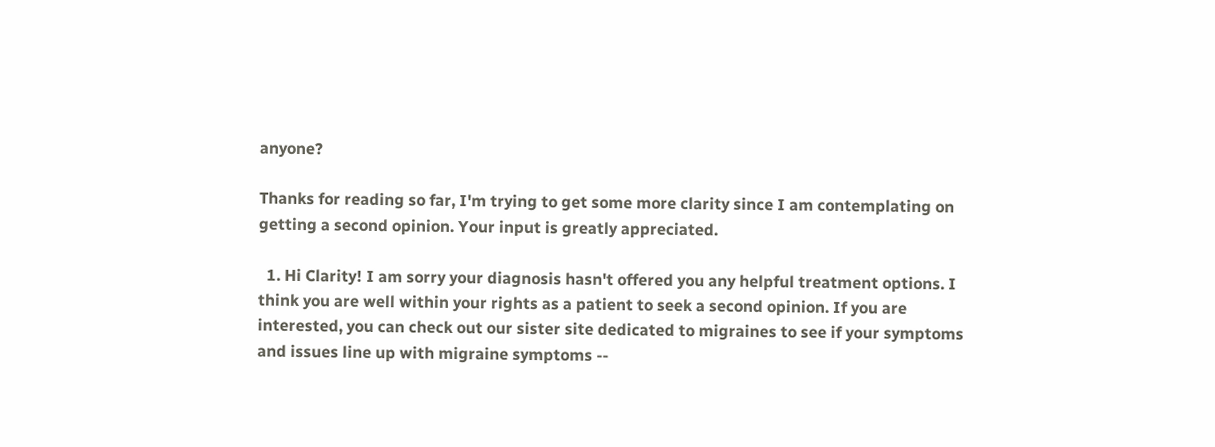anyone?

Thanks for reading so far, I'm trying to get some more clarity since I am contemplating on getting a second opinion. Your input is greatly appreciated.

  1. Hi Clarity! I am sorry your diagnosis hasn't offered you any helpful treatment options. I think you are well within your rights as a patient to seek a second opinion. If you are interested, you can check out our sister site dedicated to migraines to see if your symptoms and issues line up with migraine symptoms --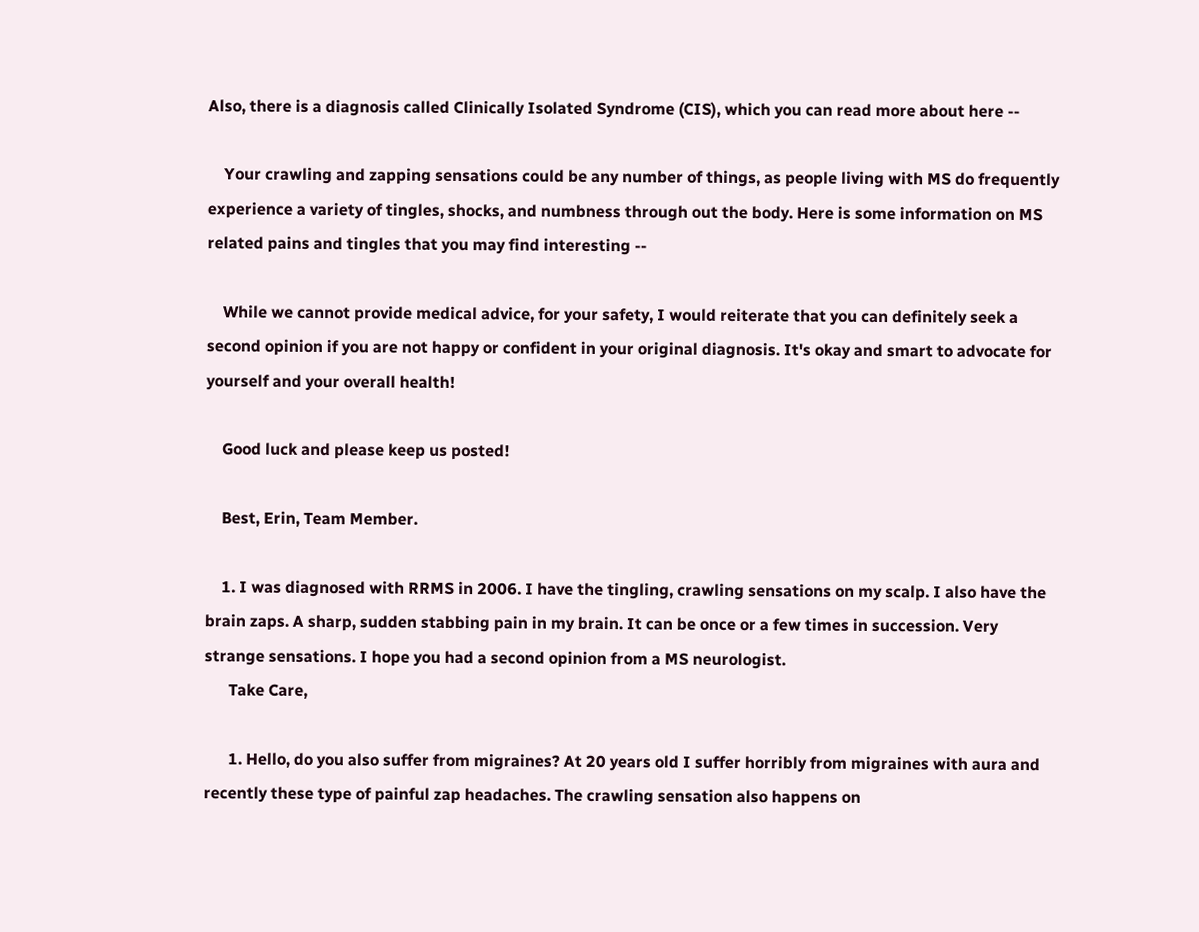Also, there is a diagnosis called Clinically Isolated Syndrome (CIS), which you can read more about here --

    Your crawling and zapping sensations could be any number of things, as people living with MS do frequently experience a variety of tingles, shocks, and numbness through out the body. Here is some information on MS related pains and tingles that you may find interesting --

    While we cannot provide medical advice, for your safety, I would reiterate that you can definitely seek a second opinion if you are not happy or confident in your original diagnosis. It's okay and smart to advocate for yourself and your overall health!

    Good luck and please keep us posted!

    Best, Erin, Team Member.

    1. I was diagnosed with RRMS in 2006. I have the tingling, crawling sensations on my scalp. I also have the brain zaps. A sharp, sudden stabbing pain in my brain. It can be once or a few times in succession. Very strange sensations. I hope you had a second opinion from a MS neurologist.
      Take Care,

      1. Hello, do you also suffer from migraines? At 20 years old I suffer horribly from migraines with aura and recently these type of painful zap headaches. The crawling sensation also happens on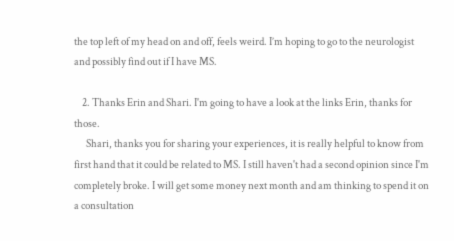the top left of my head on and off, feels weird. I’m hoping to go to the neurologist and possibly find out if I have MS.

    2. Thanks Erin and Shari. I'm going to have a look at the links Erin, thanks for those.
      Shari, thanks you for sharing your experiences, it is really helpful to know from first hand that it could be related to MS. I still haven't had a second opinion since I'm completely broke. I will get some money next month and am thinking to spend it on a consultation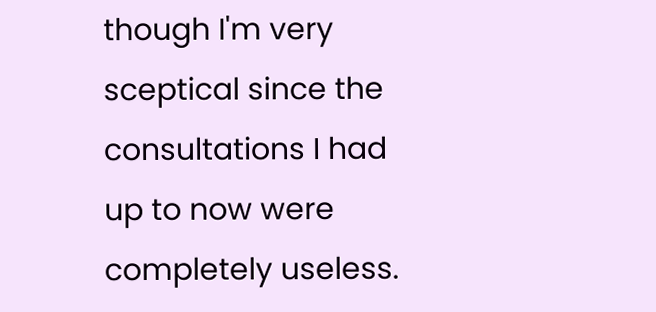though I'm very sceptical since the consultations I had up to now were completely useless.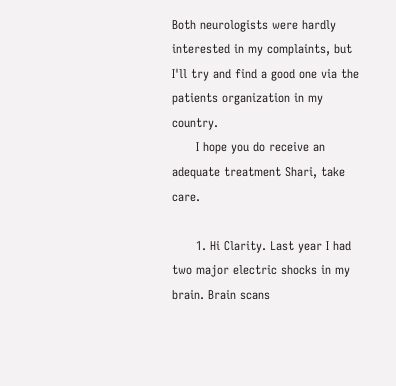Both neurologists were hardly interested in my complaints, but I'll try and find a good one via the patients organization in my country.
      I hope you do receive an adequate treatment Shari, take care.

      1. Hi Clarity. Last year I had two major electric shocks in my brain. Brain scans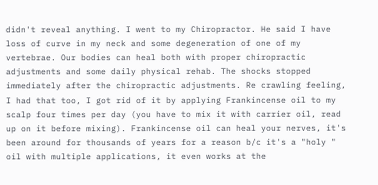didn't reveal anything. I went to my Chiropractor. He said I have loss of curve in my neck and some degeneration of one of my vertebrae. Our bodies can heal both with proper chiropractic adjustments and some daily physical rehab. The shocks stopped immediately after the chiropractic adjustments. Re crawling feeling, I had that too, I got rid of it by applying Frankincense oil to my scalp four times per day (you have to mix it with carrier oil, read up on it before mixing). Frankincense oil can heal your nerves, it's been around for thousands of years for a reason b/c it's a "holy " oil with multiple applications, it even works at the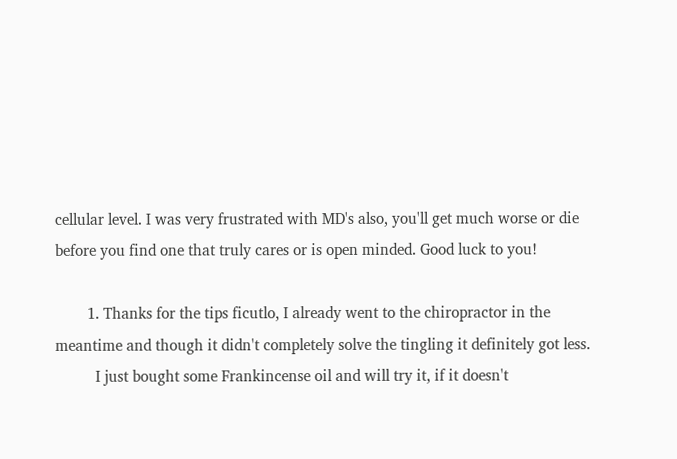cellular level. I was very frustrated with MD's also, you'll get much worse or die before you find one that truly cares or is open minded. Good luck to you!

        1. Thanks for the tips ficutlo, I already went to the chiropractor in the meantime and though it didn't completely solve the tingling it definitely got less.
          I just bought some Frankincense oil and will try it, if it doesn't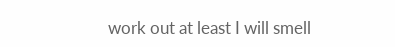work out at least I will smell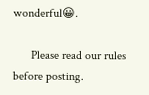wonderful😀.

      Please read our rules before posting.